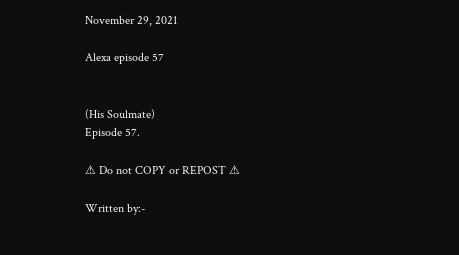November 29, 2021

Alexa episode 57


(His Soulmate)
Episode 57.

⚠ Do not COPY or REPOST ⚠

Written by:-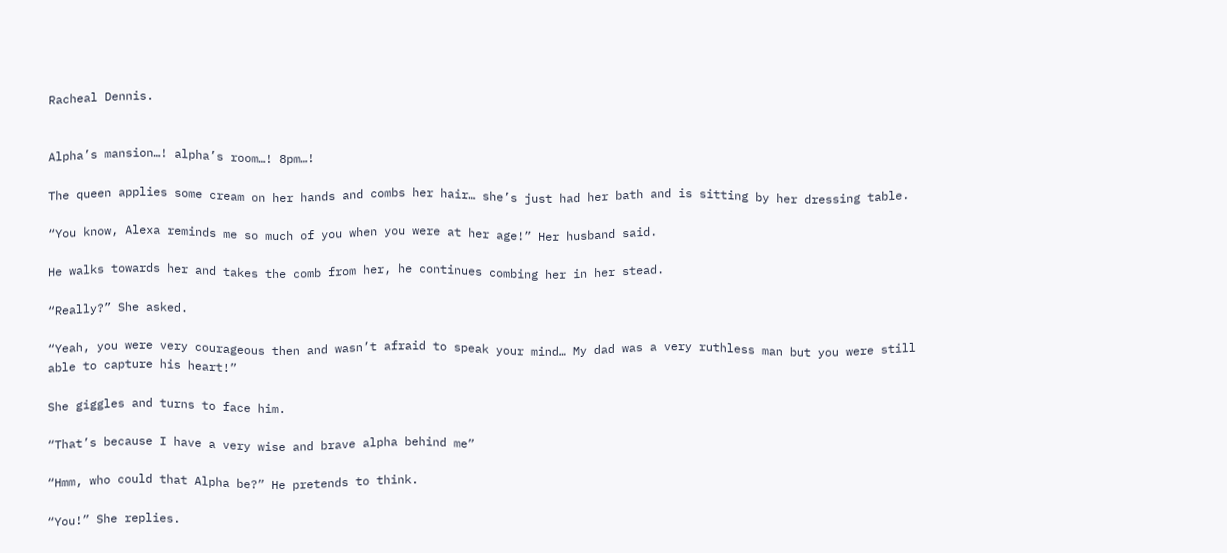Racheal Dennis.


Alpha’s mansion…! alpha’s room…! 8pm…!

The queen applies some cream on her hands and combs her hair… she’s just had her bath and is sitting by her dressing table.

“You know, Alexa reminds me so much of you when you were at her age!” Her husband said.

He walks towards her and takes the comb from her, he continues combing her in her stead.

“Really?” She asked.

“Yeah, you were very courageous then and wasn’t afraid to speak your mind… My dad was a very ruthless man but you were still able to capture his heart!”

She giggles and turns to face him.

“That’s because I have a very wise and brave alpha behind me”

“Hmm, who could that Alpha be?” He pretends to think.

“You!” She replies.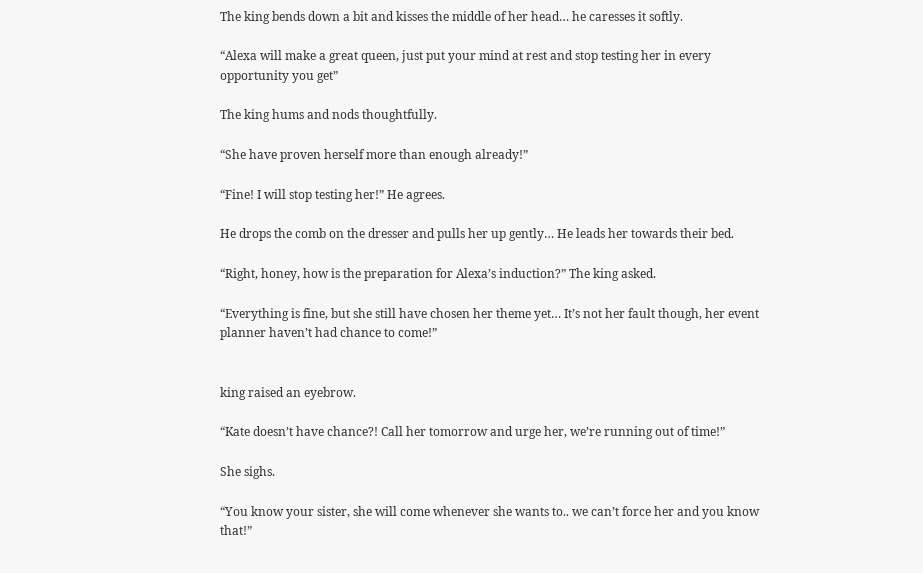The king bends down a bit and kisses the middle of her head… he caresses it softly.

“Alexa will make a great queen, just put your mind at rest and stop testing her in every opportunity you get”

The king hums and nods thoughtfully.

“She have proven herself more than enough already!”

“Fine! I will stop testing her!” He agrees.

He drops the comb on the dresser and pulls her up gently… He leads her towards their bed.

“Right, honey, how is the preparation for Alexa’s induction?” The king asked.

“Everything is fine, but she still have chosen her theme yet… It’s not her fault though, her event planner haven’t had chance to come!”


king raised an eyebrow.

“Kate doesn’t have chance?! Call her tomorrow and urge her, we’re running out of time!”

She sighs.

“You know your sister, she will come whenever she wants to.. we can’t force her and you know that!”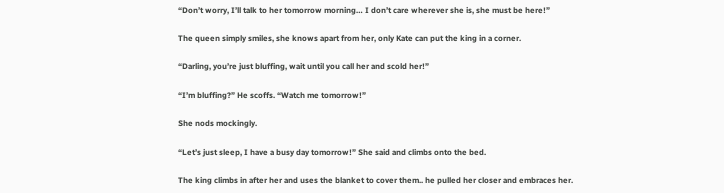“Don’t worry, I’ll talk to her tomorrow morning… I don’t care wherever she is, she must be here!”

The queen simply smiles, she knows apart from her, only Kate can put the king in a corner.

“Darling, you’re just bluffing, wait until you call her and scold her!”

“I’m bluffing?” He scoffs. “Watch me tomorrow!”

She nods mockingly.

“Let’s just sleep, I have a busy day tomorrow!” She said and climbs onto the bed.

The king climbs in after her and uses the blanket to cover them.. he pulled her closer and embraces her.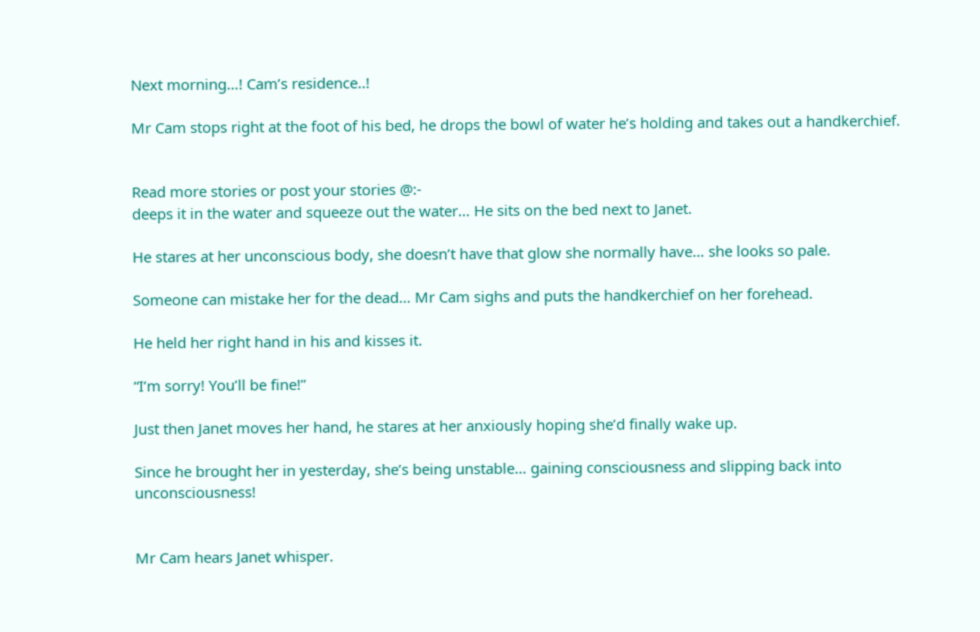Next morning…! Cam’s residence..!

Mr Cam stops right at the foot of his bed, he drops the bowl of water he’s holding and takes out a handkerchief.


Read more stories or post your stories @:-
deeps it in the water and squeeze out the water… He sits on the bed next to Janet.

He stares at her unconscious body, she doesn’t have that glow she normally have… she looks so pale.

Someone can mistake her for the dead… Mr Cam sighs and puts the handkerchief on her forehead.

He held her right hand in his and kisses it.

“I’m sorry! You’ll be fine!”

Just then Janet moves her hand, he stares at her anxiously hoping she’d finally wake up.

Since he brought her in yesterday, she’s being unstable… gaining consciousness and slipping back into unconsciousness!


Mr Cam hears Janet whisper.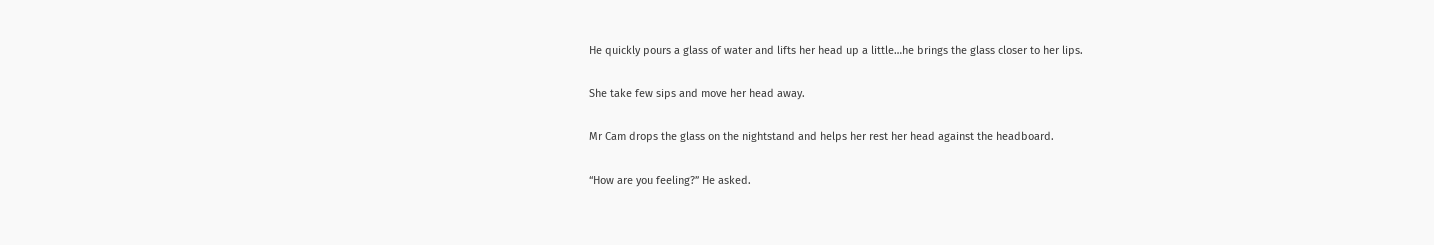He quickly pours a glass of water and lifts her head up a little…he brings the glass closer to her lips.

She take few sips and move her head away.

Mr Cam drops the glass on the nightstand and helps her rest her head against the headboard.

“How are you feeling?” He asked.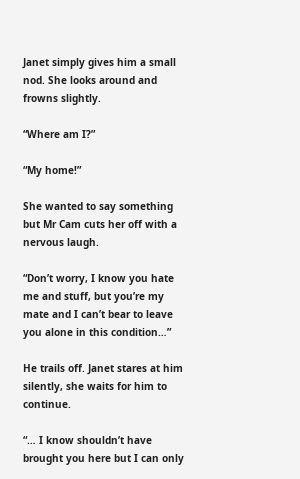Janet simply gives him a small nod. She looks around and frowns slightly.

“Where am I?”

“My home!”

She wanted to say something but Mr Cam cuts her off with a nervous laugh.

“Don’t worry, I know you hate me and stuff, but you’re my mate and I can’t bear to leave you alone in this condition…”

He trails off. Janet stares at him silently, she waits for him to continue.

“… I know shouldn’t have brought you here but I can only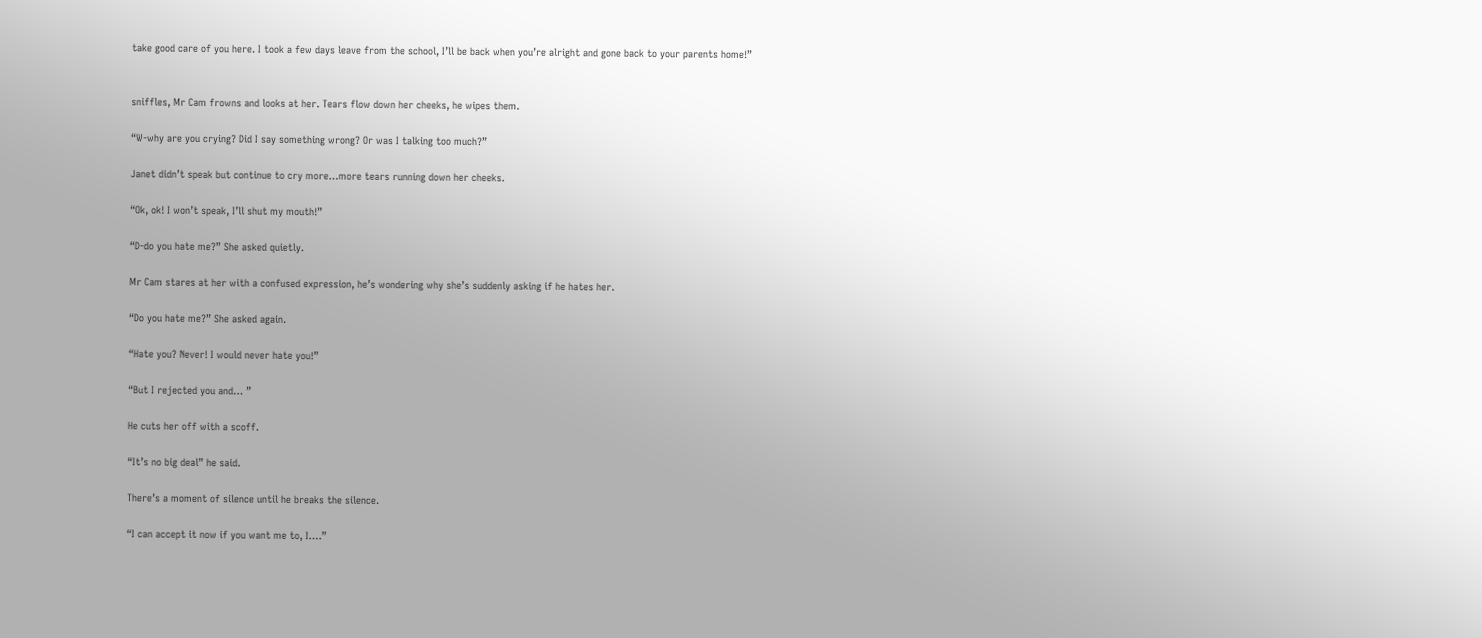take good care of you here. I took a few days leave from the school, I’ll be back when you’re alright and gone back to your parents home!”


sniffles, Mr Cam frowns and looks at her. Tears flow down her cheeks, he wipes them.

“W-why are you crying? Did I say something wrong? Or was I talking too much?”

Janet didn’t speak but continue to cry more…more tears running down her cheeks.

“Ok, ok! I won’t speak, I’ll shut my mouth!”

“D-do you hate me?” She asked quietly.

Mr Cam stares at her with a confused expression, he’s wondering why she’s suddenly asking if he hates her.

“Do you hate me?” She asked again.

“Hate you? Never! I would never hate you!”

“But I rejected you and… ”

He cuts her off with a scoff.

“It’s no big deal” he said.

There’s a moment of silence until he breaks the silence.

“I can accept it now if you want me to, I….”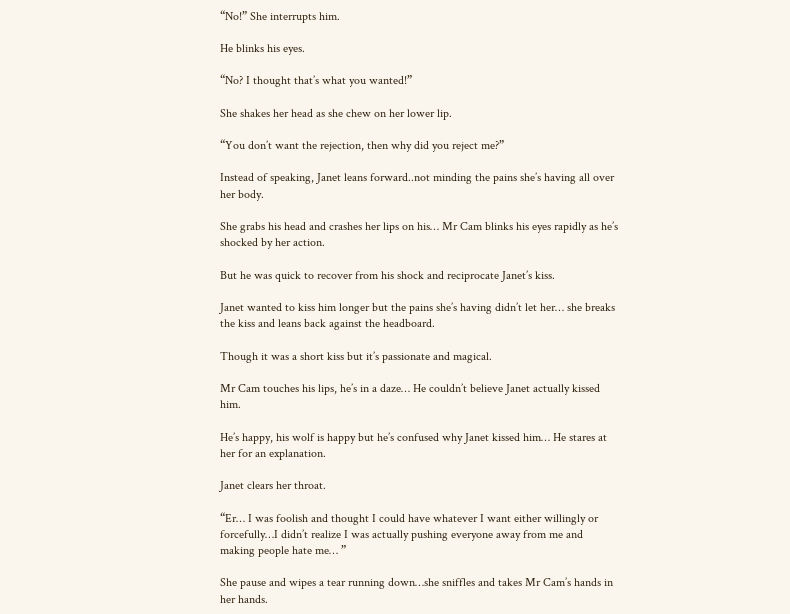“No!” She interrupts him.

He blinks his eyes.

“No? I thought that’s what you wanted!”

She shakes her head as she chew on her lower lip.

“You don’t want the rejection, then why did you reject me?”

Instead of speaking, Janet leans forward..not minding the pains she’s having all over her body.

She grabs his head and crashes her lips on his… Mr Cam blinks his eyes rapidly as he’s shocked by her action.

But he was quick to recover from his shock and reciprocate Janet’s kiss.

Janet wanted to kiss him longer but the pains she’s having didn’t let her… she breaks the kiss and leans back against the headboard.

Though it was a short kiss but it’s passionate and magical.

Mr Cam touches his lips, he’s in a daze… He couldn’t believe Janet actually kissed him.

He’s happy, his wolf is happy but he’s confused why Janet kissed him… He stares at her for an explanation.

Janet clears her throat.

“Er… I was foolish and thought I could have whatever I want either willingly or forcefully…I didn’t realize I was actually pushing everyone away from me and making people hate me… ”

She pause and wipes a tear running down…she sniffles and takes Mr Cam’s hands in her hands.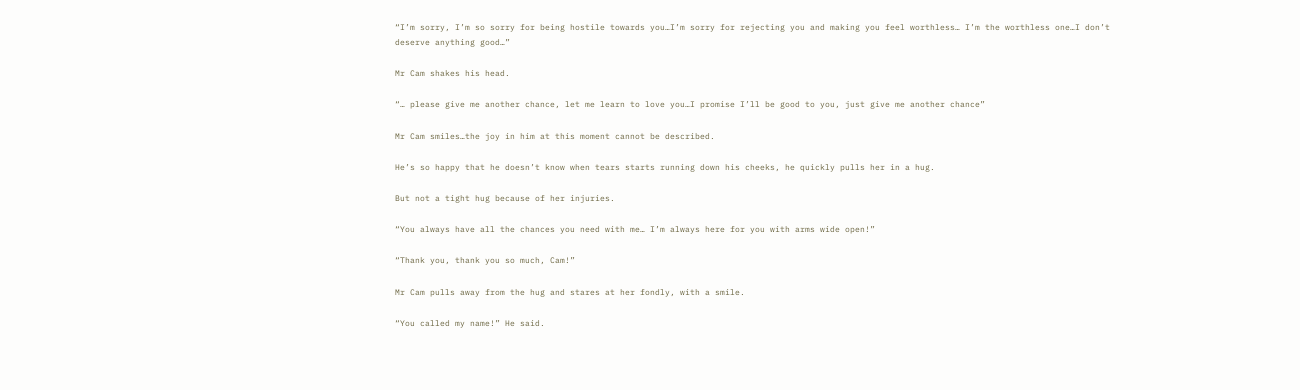“I’m sorry, I’m so sorry for being hostile towards you…I’m sorry for rejecting you and making you feel worthless… I’m the worthless one…I don’t deserve anything good…”

Mr Cam shakes his head.

“… please give me another chance, let me learn to love you…I promise I’ll be good to you, just give me another chance”

Mr Cam smiles…the joy in him at this moment cannot be described.

He’s so happy that he doesn’t know when tears starts running down his cheeks, he quickly pulls her in a hug.

But not a tight hug because of her injuries.

“You always have all the chances you need with me… I’m always here for you with arms wide open!”

“Thank you, thank you so much, Cam!”

Mr Cam pulls away from the hug and stares at her fondly, with a smile.

“You called my name!” He said.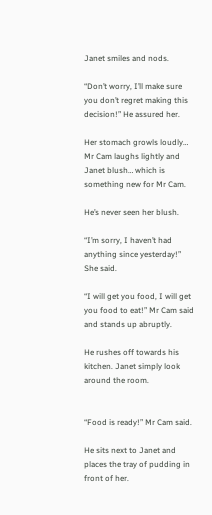Janet smiles and nods.

“Don’t worry, I’ll make sure you don’t regret making this decision!” He assured her.

Her stomach growls loudly… Mr Cam laughs lightly and Janet blush… which is something new for Mr Cam.

He’s never seen her blush.

“I’m sorry, I haven’t had anything since yesterday!” She said.

“I will get you food, I will get you food to eat!” Mr Cam said and stands up abruptly.

He rushes off towards his kitchen. Janet simply look around the room.


“Food is ready!” Mr Cam said.

He sits next to Janet and places the tray of pudding in front of her.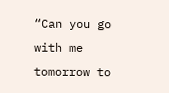“Can you go with me tomorrow to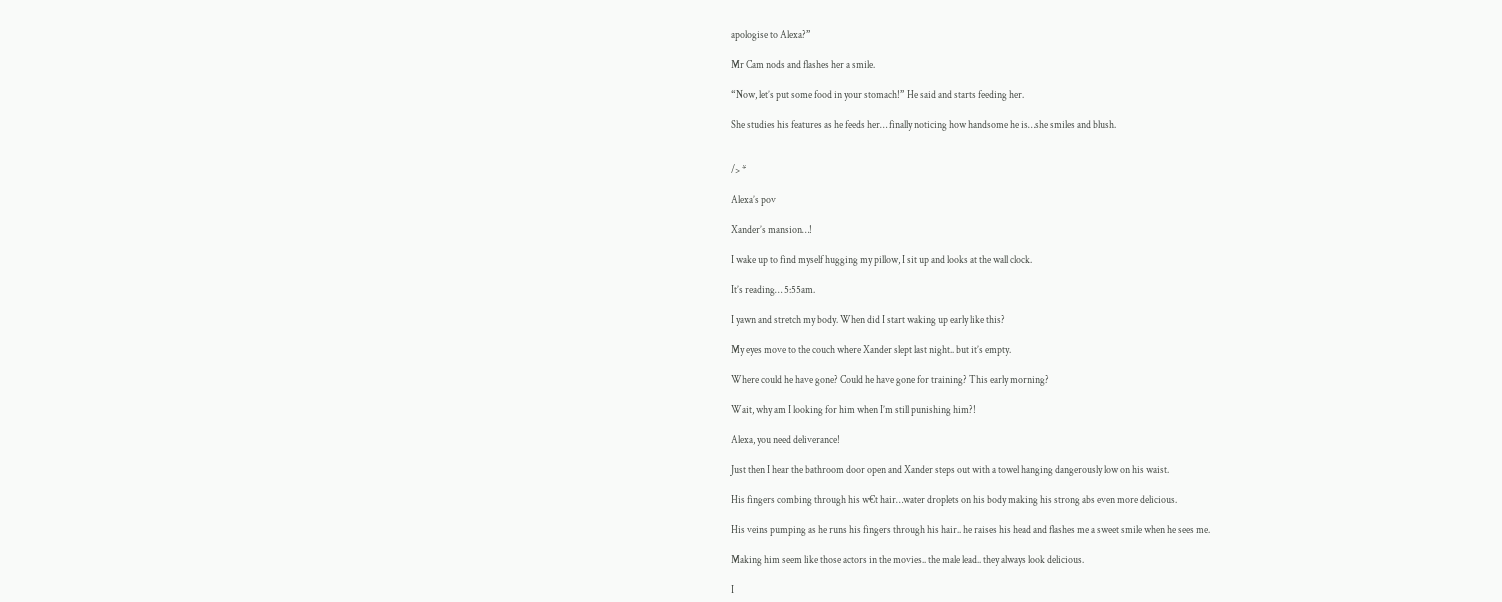apologise to Alexa?”

Mr Cam nods and flashes her a smile.

“Now, let’s put some food in your stomach!” He said and starts feeding her.

She studies his features as he feeds her… finally noticing how handsome he is…she smiles and blush.


/> *

Alexa’s pov

Xander’s mansion…!

I wake up to find myself hugging my pillow, I sit up and looks at the wall clock.

It’s reading… 5:55am.

I yawn and stretch my body. When did I start waking up early like this?

My eyes move to the couch where Xander slept last night.. but it’s empty.

Where could he have gone? Could he have gone for training? This early morning?

Wait, why am I looking for him when I’m still punishing him?!

Alexa, you need deliverance!

Just then I hear the bathroom door open and Xander steps out with a towel hanging dangerously low on his waist.

His fingers combing through his w€t hair…water droplets on his body making his strong abs even more delicious.

His veins pumping as he runs his fingers through his hair.. he raises his head and flashes me a sweet smile when he sees me.

Making him seem like those actors in the movies.. the male lead.. they always look delicious.

I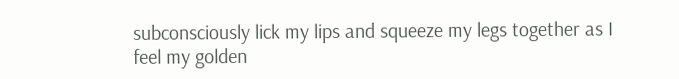subconsciously lick my lips and squeeze my legs together as I feel my golden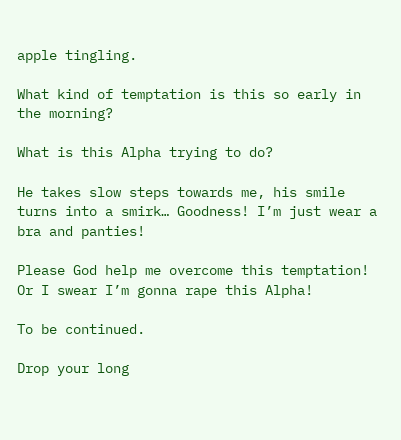apple tingling.

What kind of temptation is this so early in the morning?

What is this Alpha trying to do?

He takes slow steps towards me, his smile turns into a smirk… Goodness! I’m just wear a bra and panties!

Please God help me overcome this temptation! Or I swear I’m gonna rape this Alpha!

To be continued.

Drop your long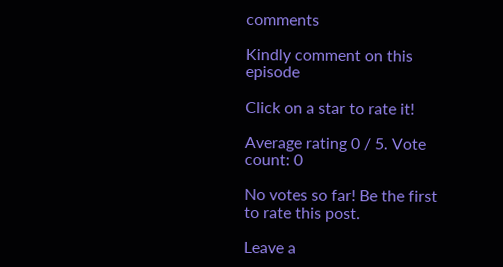comments

Kindly comment on this episode

Click on a star to rate it!

Average rating 0 / 5. Vote count: 0

No votes so far! Be the first to rate this post.

Leave a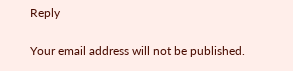Reply

Your email address will not be published.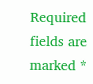Required fields are marked *